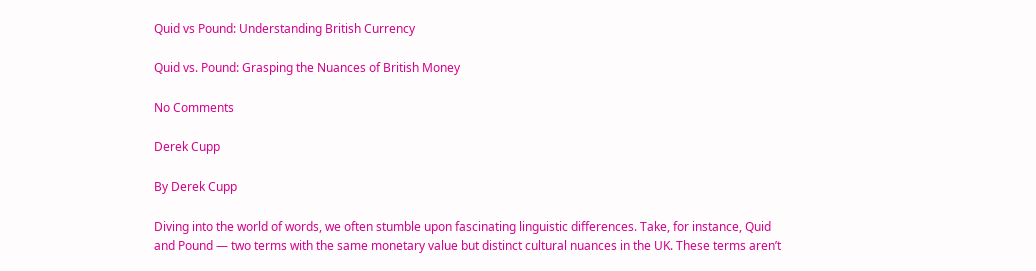Quid vs Pound: Understanding British Currency

Quid vs. Pound: Grasping the Nuances of British Money

No Comments

Derek Cupp

By Derek Cupp

Diving into the world of words, we often stumble upon fascinating linguistic differences. Take, for instance, Quid and Pound — two terms with the same monetary value but distinct cultural nuances in the UK. These terms aren’t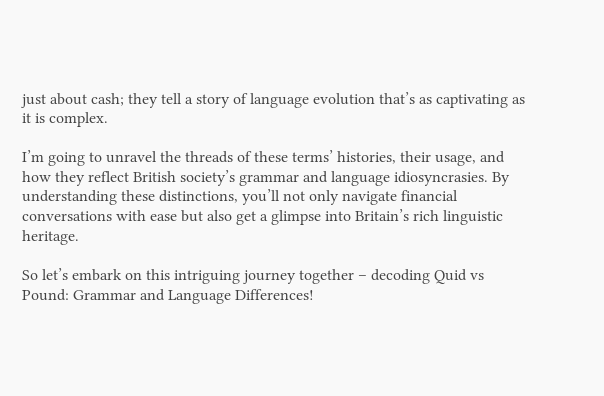just about cash; they tell a story of language evolution that’s as captivating as it is complex.

I’m going to unravel the threads of these terms’ histories, their usage, and how they reflect British society’s grammar and language idiosyncrasies. By understanding these distinctions, you’ll not only navigate financial conversations with ease but also get a glimpse into Britain’s rich linguistic heritage.

So let’s embark on this intriguing journey together – decoding Quid vs Pound: Grammar and Language Differences!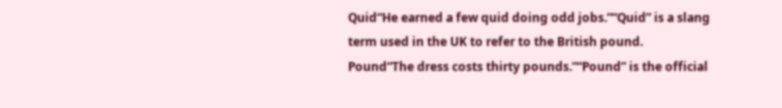Quid“He earned a few quid doing odd jobs.”“Quid” is a slang term used in the UK to refer to the British pound.
Pound“The dress costs thirty pounds.”“Pound” is the official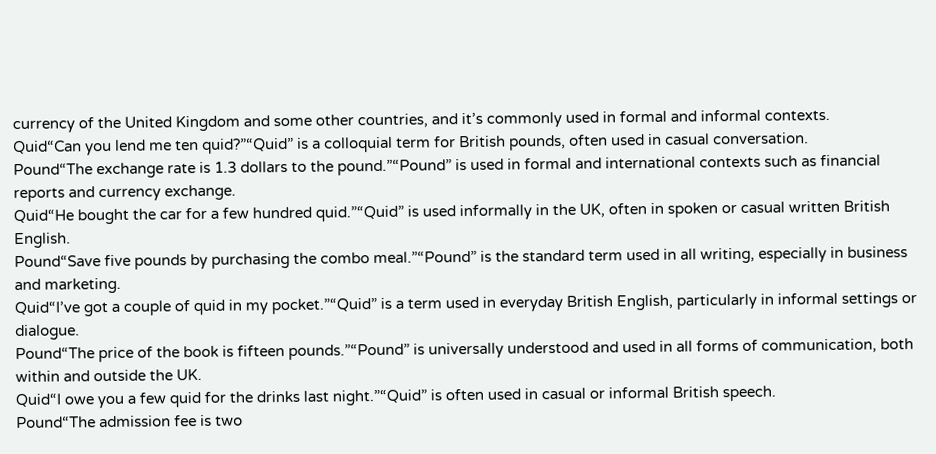currency of the United Kingdom and some other countries, and it’s commonly used in formal and informal contexts.
Quid“Can you lend me ten quid?”“Quid” is a colloquial term for British pounds, often used in casual conversation.
Pound“The exchange rate is 1.3 dollars to the pound.”“Pound” is used in formal and international contexts such as financial reports and currency exchange.
Quid“He bought the car for a few hundred quid.”“Quid” is used informally in the UK, often in spoken or casual written British English.
Pound“Save five pounds by purchasing the combo meal.”“Pound” is the standard term used in all writing, especially in business and marketing.
Quid“I’ve got a couple of quid in my pocket.”“Quid” is a term used in everyday British English, particularly in informal settings or dialogue.
Pound“The price of the book is fifteen pounds.”“Pound” is universally understood and used in all forms of communication, both within and outside the UK.
Quid“I owe you a few quid for the drinks last night.”“Quid” is often used in casual or informal British speech.
Pound“The admission fee is two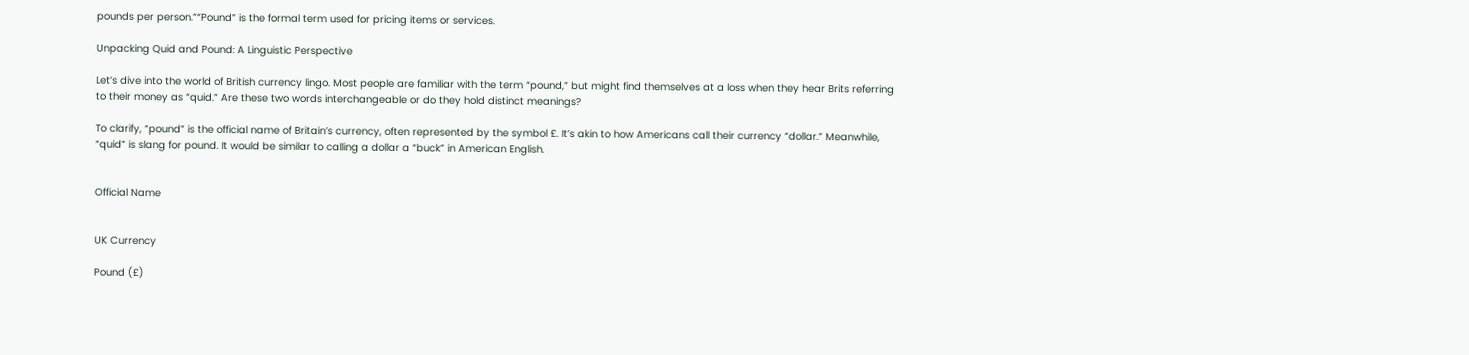pounds per person.”“Pound” is the formal term used for pricing items or services.

Unpacking Quid and Pound: A Linguistic Perspective

Let’s dive into the world of British currency lingo. Most people are familiar with the term “pound,” but might find themselves at a loss when they hear Brits referring to their money as “quid.” Are these two words interchangeable or do they hold distinct meanings?

To clarify, “pound” is the official name of Britain’s currency, often represented by the symbol £. It’s akin to how Americans call their currency “dollar.” Meanwhile, “quid” is slang for pound. It would be similar to calling a dollar a “buck” in American English.


Official Name


UK Currency

Pound (£)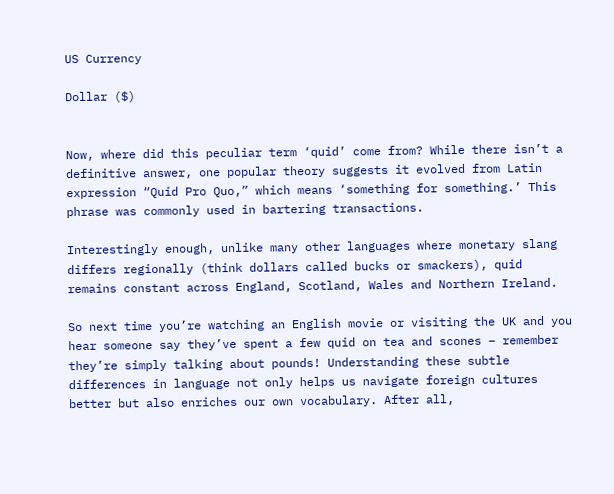US Currency

Dollar ($)


Now, where did this peculiar term ‘quid’ come from? While there isn’t a definitive answer, one popular theory suggests it evolved from Latin expression “Quid Pro Quo,” which means ‘something for something.’ This phrase was commonly used in bartering transactions.

Interestingly enough, unlike many other languages where monetary slang differs regionally (think dollars called bucks or smackers), quid remains constant across England, Scotland, Wales and Northern Ireland.

So next time you’re watching an English movie or visiting the UK and you hear someone say they’ve spent a few quid on tea and scones – remember they’re simply talking about pounds! Understanding these subtle differences in language not only helps us navigate foreign cultures better but also enriches our own vocabulary. After all,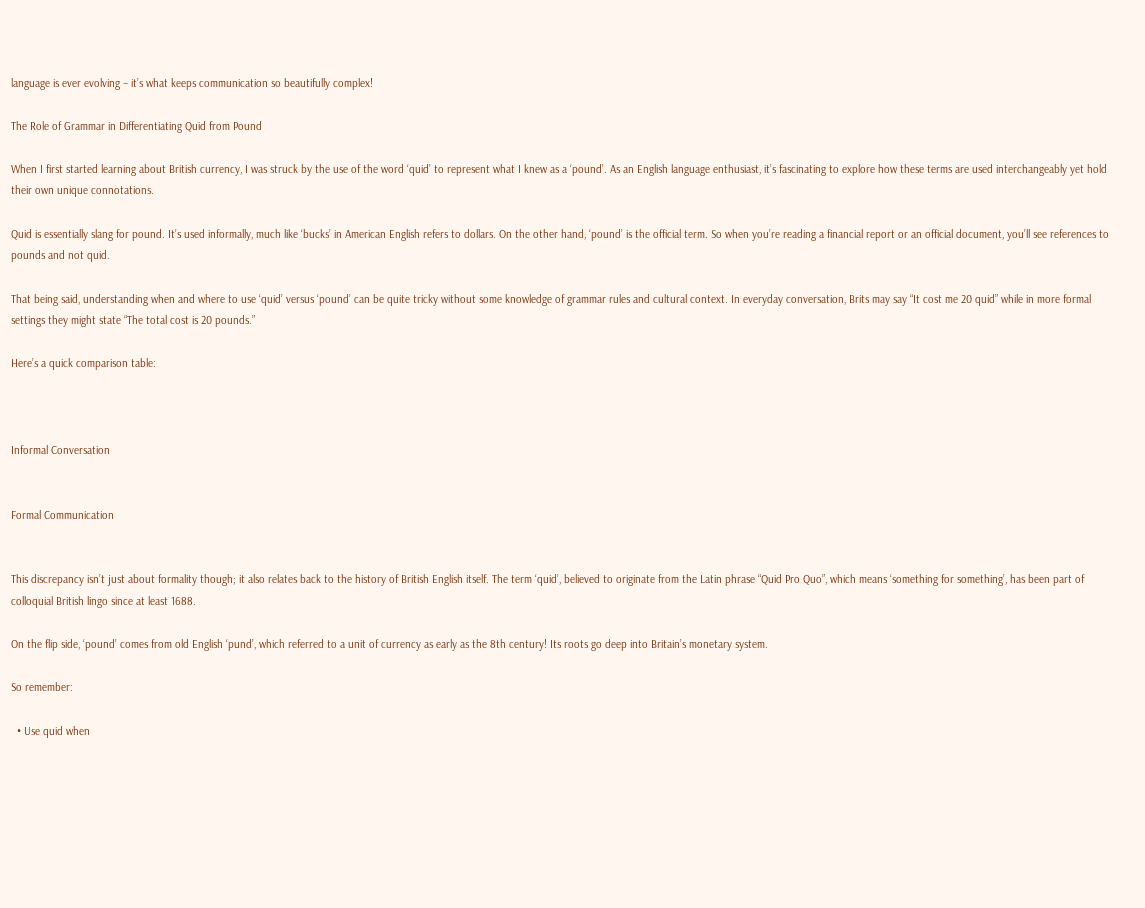language is ever evolving – it’s what keeps communication so beautifully complex!

The Role of Grammar in Differentiating Quid from Pound

When I first started learning about British currency, I was struck by the use of the word ‘quid’ to represent what I knew as a ‘pound’. As an English language enthusiast, it’s fascinating to explore how these terms are used interchangeably yet hold their own unique connotations.

Quid is essentially slang for pound. It’s used informally, much like ‘bucks’ in American English refers to dollars. On the other hand, ‘pound’ is the official term. So when you’re reading a financial report or an official document, you’ll see references to pounds and not quid.

That being said, understanding when and where to use ‘quid’ versus ‘pound’ can be quite tricky without some knowledge of grammar rules and cultural context. In everyday conversation, Brits may say “It cost me 20 quid” while in more formal settings they might state “The total cost is 20 pounds.”

Here’s a quick comparison table:



Informal Conversation


Formal Communication


This discrepancy isn’t just about formality though; it also relates back to the history of British English itself. The term ‘quid’, believed to originate from the Latin phrase “Quid Pro Quo”, which means ‘something for something’, has been part of colloquial British lingo since at least 1688.

On the flip side, ‘pound’ comes from old English ‘pund’, which referred to a unit of currency as early as the 8th century! Its roots go deep into Britain’s monetary system.

So remember:

  • Use quid when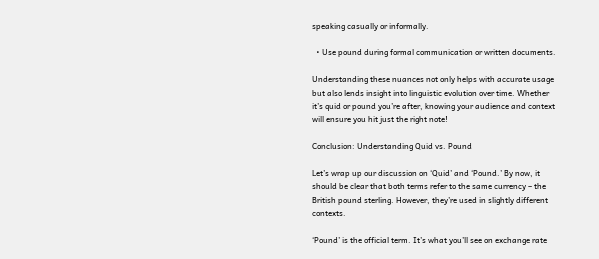speaking casually or informally.

  • Use pound during formal communication or written documents.

Understanding these nuances not only helps with accurate usage but also lends insight into linguistic evolution over time. Whether it’s quid or pound you’re after, knowing your audience and context will ensure you hit just the right note!

Conclusion: Understanding Quid vs. Pound

Let’s wrap up our discussion on ‘Quid’ and ‘Pound.’ By now, it should be clear that both terms refer to the same currency – the British pound sterling. However, they’re used in slightly different contexts.

‘Pound’ is the official term. It’s what you’ll see on exchange rate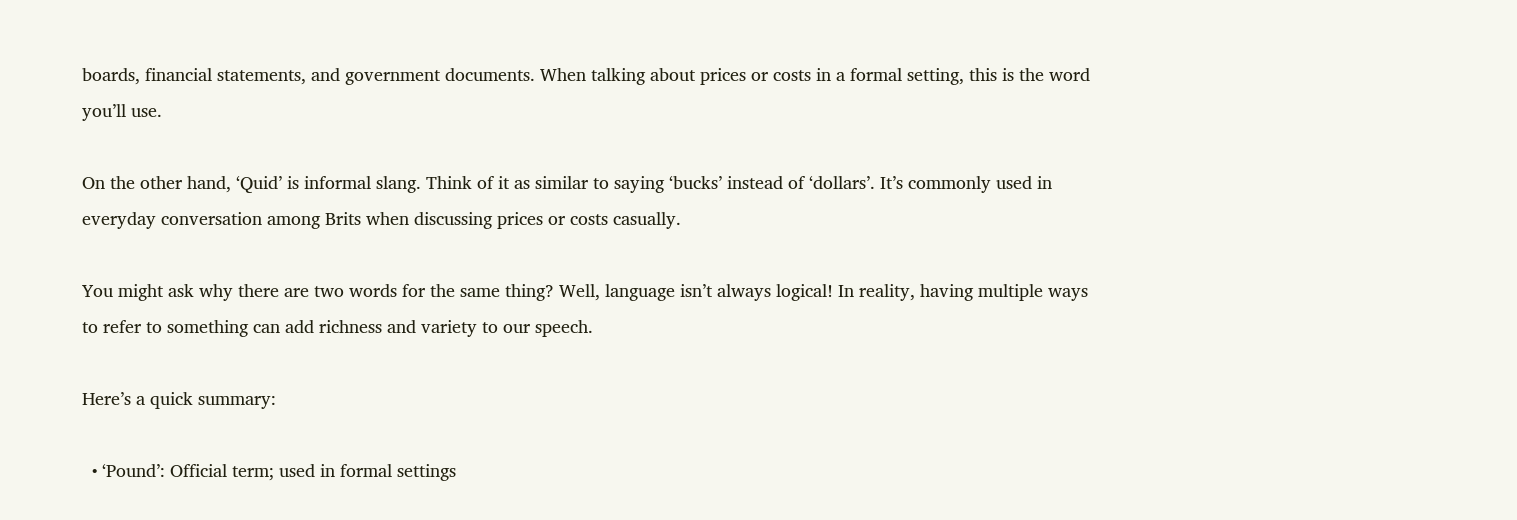boards, financial statements, and government documents. When talking about prices or costs in a formal setting, this is the word you’ll use.

On the other hand, ‘Quid’ is informal slang. Think of it as similar to saying ‘bucks’ instead of ‘dollars’. It’s commonly used in everyday conversation among Brits when discussing prices or costs casually.

You might ask why there are two words for the same thing? Well, language isn’t always logical! In reality, having multiple ways to refer to something can add richness and variety to our speech.

Here’s a quick summary:

  • ‘Pound’: Official term; used in formal settings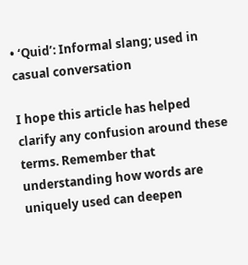• ‘Quid’: Informal slang; used in casual conversation

I hope this article has helped clarify any confusion around these terms. Remember that understanding how words are uniquely used can deepen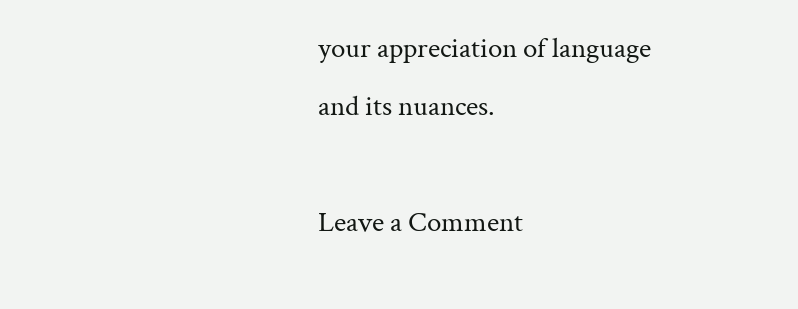your appreciation of language and its nuances.

Leave a Comment